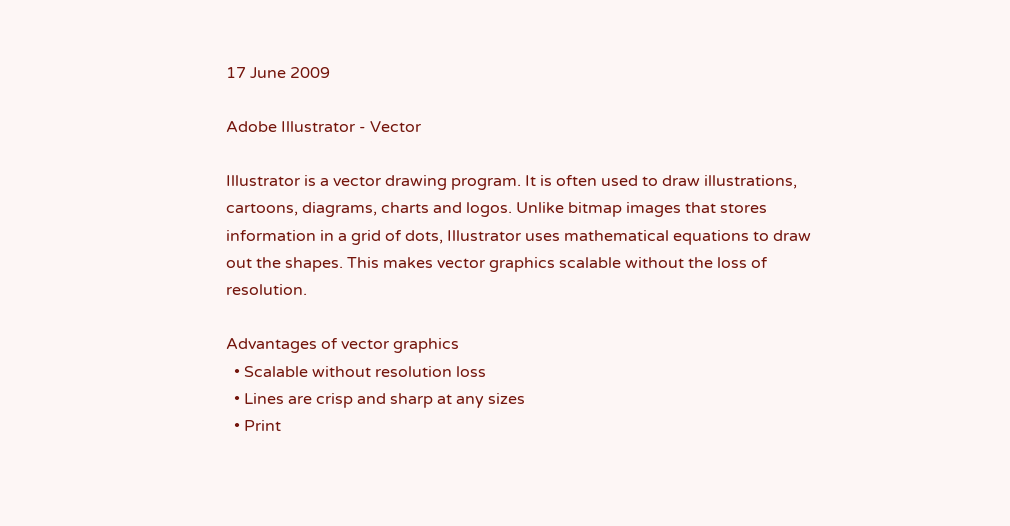17 June 2009

Adobe Illustrator - Vector

Illustrator is a vector drawing program. It is often used to draw illustrations, cartoons, diagrams, charts and logos. Unlike bitmap images that stores information in a grid of dots, Illustrator uses mathematical equations to draw out the shapes. This makes vector graphics scalable without the loss of resolution.

Advantages of vector graphics
  • Scalable without resolution loss
  • Lines are crisp and sharp at any sizes
  • Print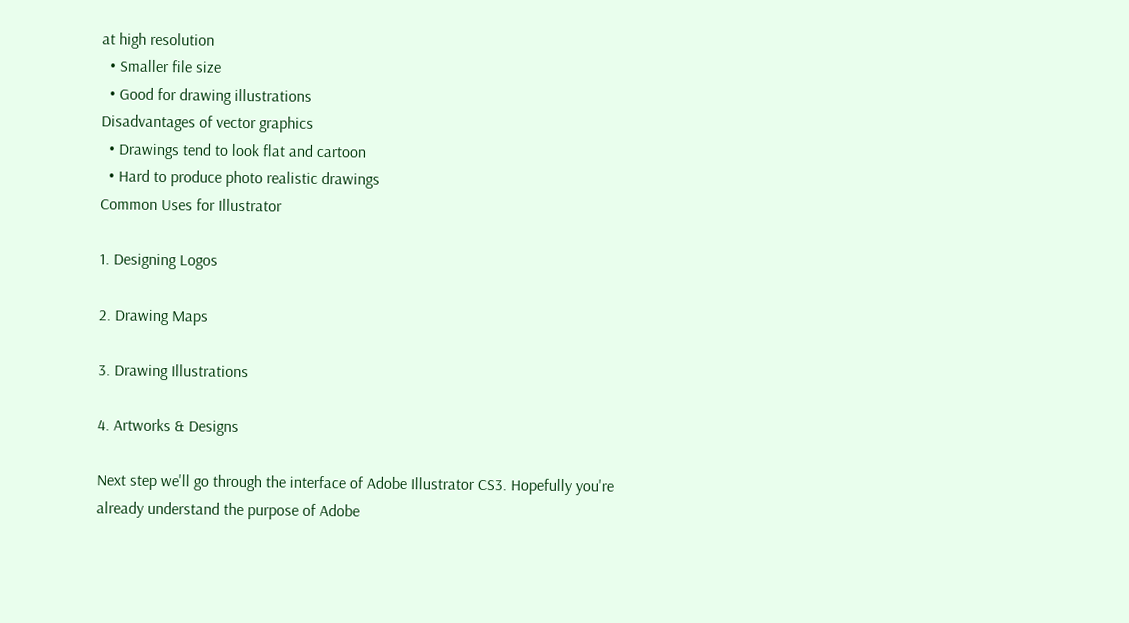at high resolution
  • Smaller file size
  • Good for drawing illustrations
Disadvantages of vector graphics
  • Drawings tend to look flat and cartoon
  • Hard to produce photo realistic drawings
Common Uses for Illustrator

1. Designing Logos

2. Drawing Maps

3. Drawing Illustrations

4. Artworks & Designs

Next step we'll go through the interface of Adobe Illustrator CS3. Hopefully you're already understand the purpose of Adobe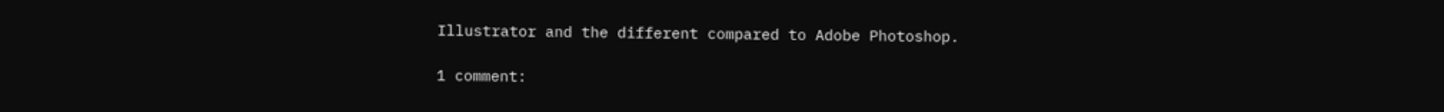Illustrator and the different compared to Adobe Photoshop.

1 comment: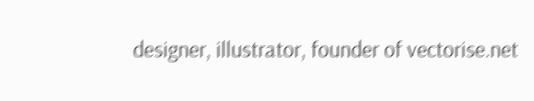designer, illustrator, founder of vectorise.net